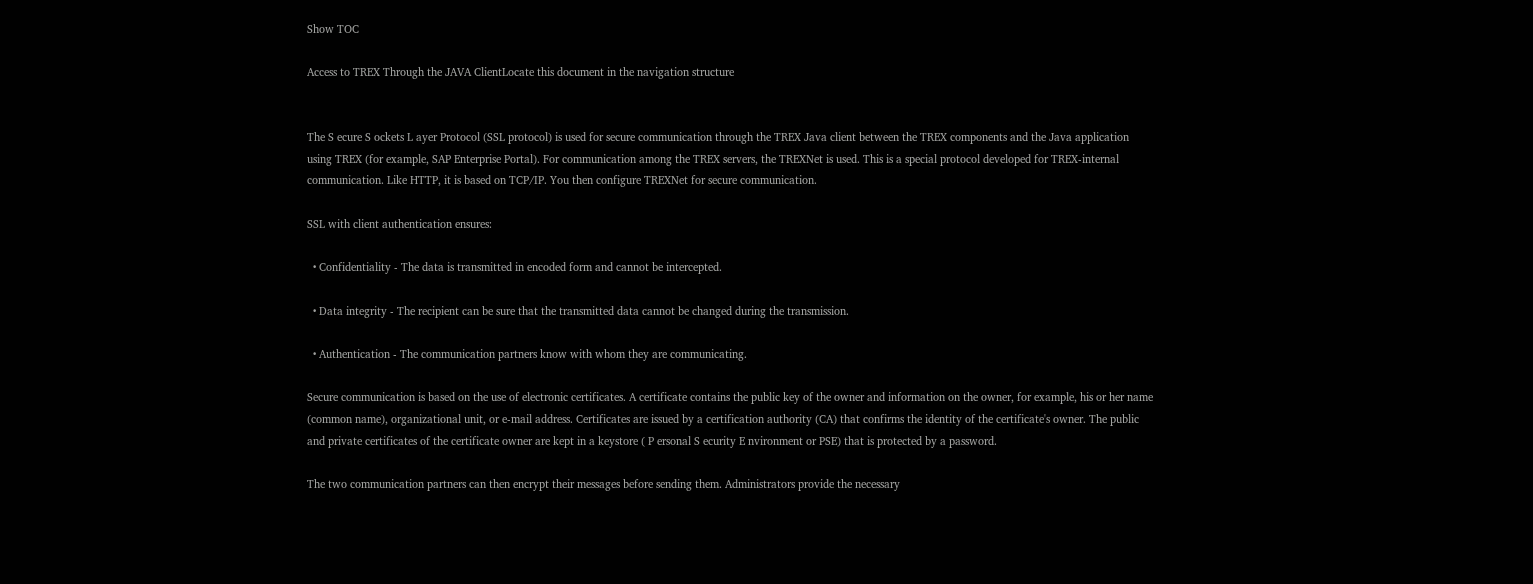Show TOC

Access to TREX Through the JAVA ClientLocate this document in the navigation structure


The S ecure S ockets L ayer Protocol (SSL protocol) is used for secure communication through the TREX Java client between the TREX components and the Java application using TREX (for example, SAP Enterprise Portal). For communication among the TREX servers, the TREXNet is used. This is a special protocol developed for TREX-internal communication. Like HTTP, it is based on TCP/IP. You then configure TREXNet for secure communication.

SSL with client authentication ensures:

  • Confidentiality - The data is transmitted in encoded form and cannot be intercepted.

  • Data integrity - The recipient can be sure that the transmitted data cannot be changed during the transmission.

  • Authentication - The communication partners know with whom they are communicating.

Secure communication is based on the use of electronic certificates. A certificate contains the public key of the owner and information on the owner, for example, his or her name (common name), organizational unit, or e-mail address. Certificates are issued by a certification authority (CA) that confirms the identity of the certificate's owner. The public and private certificates of the certificate owner are kept in a keystore ( P ersonal S ecurity E nvironment or PSE) that is protected by a password.

The two communication partners can then encrypt their messages before sending them. Administrators provide the necessary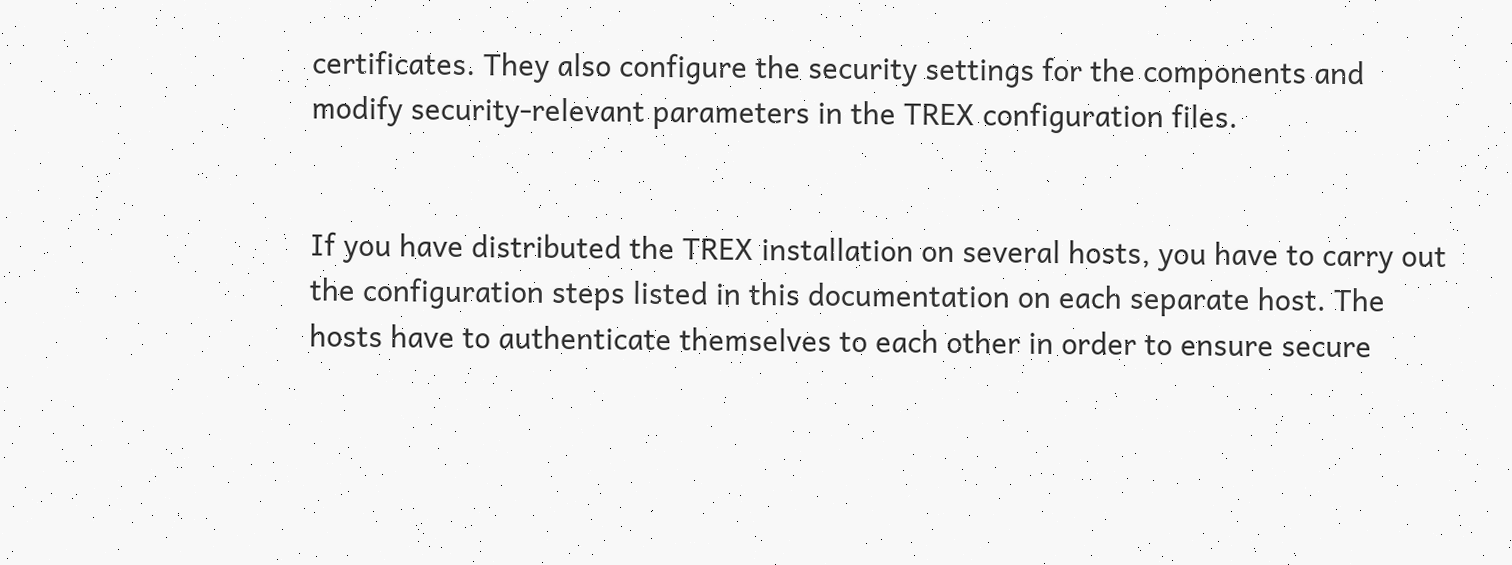certificates. They also configure the security settings for the components and modify security-relevant parameters in the TREX configuration files.


If you have distributed the TREX installation on several hosts, you have to carry out the configuration steps listed in this documentation on each separate host. The hosts have to authenticate themselves to each other in order to ensure secure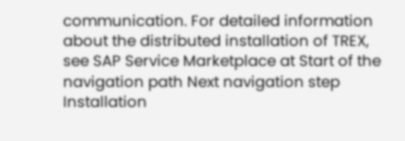communication. For detailed information about the distributed installation of TREX, see SAP Service Marketplace at Start of the navigation path Next navigation step Installation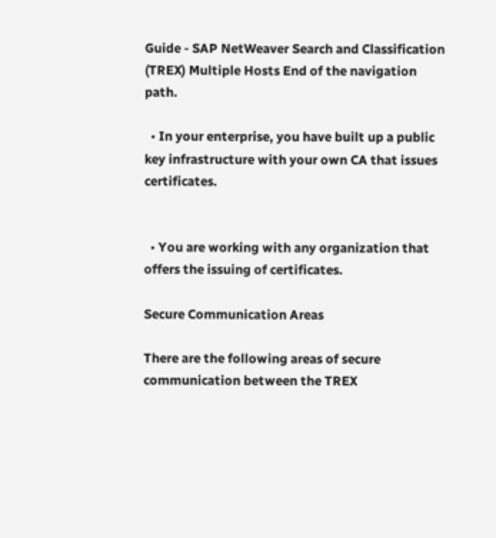Guide - SAP NetWeaver Search and Classification (TREX) Multiple Hosts End of the navigation path.

  • In your enterprise, you have built up a public key infrastructure with your own CA that issues certificates.


  • You are working with any organization that offers the issuing of certificates.

Secure Communication Areas

There are the following areas of secure communication between the TREX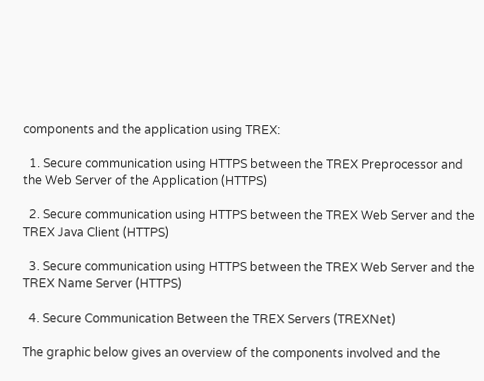components and the application using TREX:

  1. Secure communication using HTTPS between the TREX Preprocessor and the Web Server of the Application (HTTPS)

  2. Secure communication using HTTPS between the TREX Web Server and the TREX Java Client (HTTPS)

  3. Secure communication using HTTPS between the TREX Web Server and the TREX Name Server (HTTPS)

  4. Secure Communication Between the TREX Servers (TREXNet)

The graphic below gives an overview of the components involved and the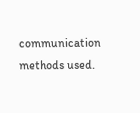communication methods used.